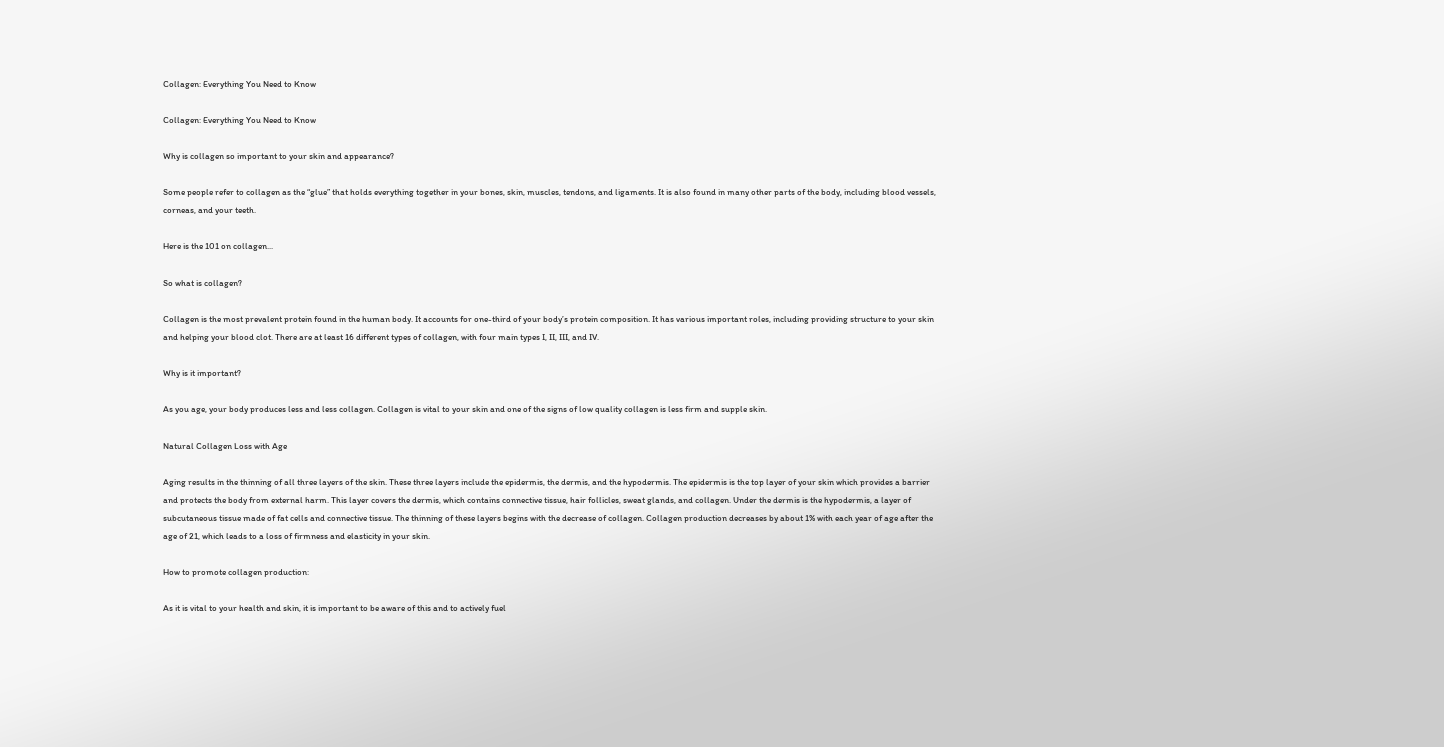Collagen: Everything You Need to Know

Collagen: Everything You Need to Know

Why is collagen so important to your skin and appearance?

Some people refer to collagen as the “glue” that holds everything together in your bones, skin, muscles, tendons, and ligaments. It is also found in many other parts of the body, including blood vessels, corneas, and your teeth.

Here is the 101 on collagen...

So what is collagen?

Collagen is the most prevalent protein found in the human body. It accounts for one-third of your body’s protein composition. It has various important roles, including providing structure to your skin and helping your blood clot. There are at least 16 different types of collagen, with four main types I, II, III, and IV.

Why is it important?

As you age, your body produces less and less collagen. Collagen is vital to your skin and one of the signs of low quality collagen is less firm and supple skin.

Natural Collagen Loss with Age

Aging results in the thinning of all three layers of the skin. These three layers include the epidermis, the dermis, and the hypodermis. The epidermis is the top layer of your skin which provides a barrier and protects the body from external harm. This layer covers the dermis, which contains connective tissue, hair follicles, sweat glands, and collagen. Under the dermis is the hypodermis, a layer of subcutaneous tissue made of fat cells and connective tissue. The thinning of these layers begins with the decrease of collagen. Collagen production decreases by about 1% with each year of age after the age of 21, which leads to a loss of firmness and elasticity in your skin.

How to promote collagen production:

As it is vital to your health and skin, it is important to be aware of this and to actively fuel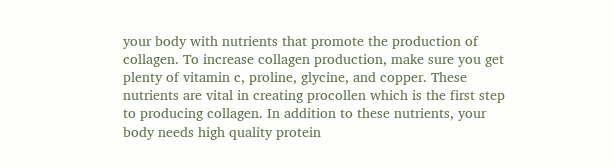your body with nutrients that promote the production of collagen. To increase collagen production, make sure you get plenty of vitamin c, proline, glycine, and copper. These nutrients are vital in creating procollen which is the first step to producing collagen. In addition to these nutrients, your body needs high quality protein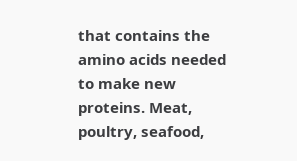that contains the amino acids needed to make new proteins. Meat, poultry, seafood,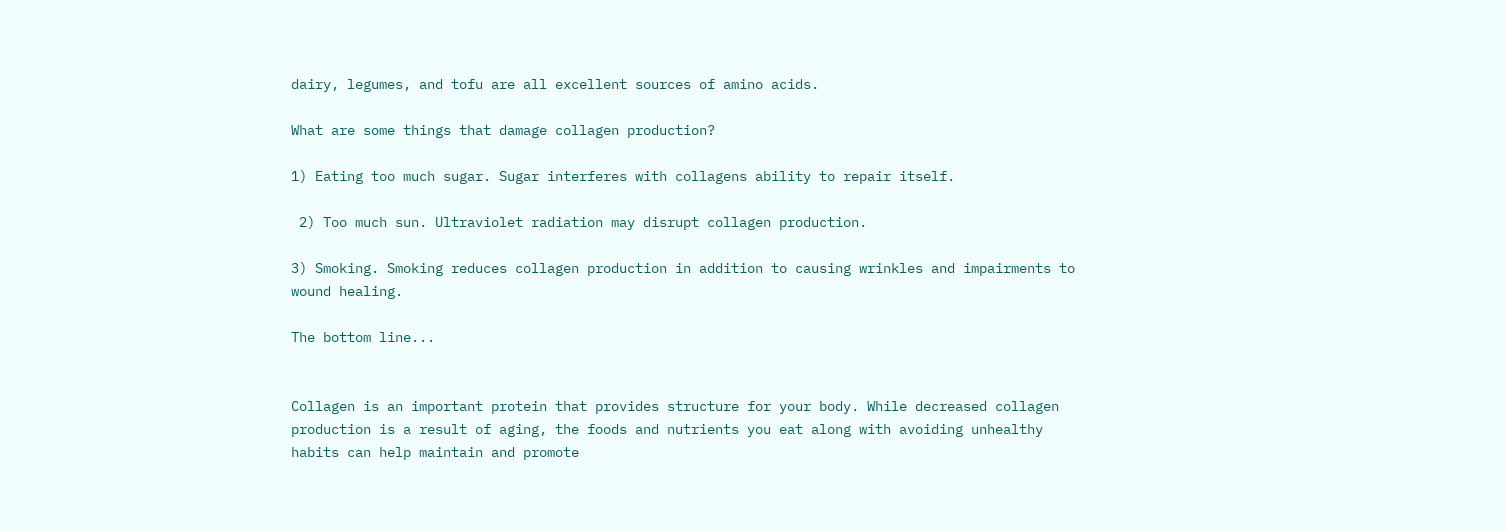dairy, legumes, and tofu are all excellent sources of amino acids.

What are some things that damage collagen production?

1) Eating too much sugar. Sugar interferes with collagens ability to repair itself.

 2) Too much sun. Ultraviolet radiation may disrupt collagen production.

3) Smoking. Smoking reduces collagen production in addition to causing wrinkles and impairments to wound healing.

The bottom line...


Collagen is an important protein that provides structure for your body. While decreased collagen production is a result of aging, the foods and nutrients you eat along with avoiding unhealthy habits can help maintain and promote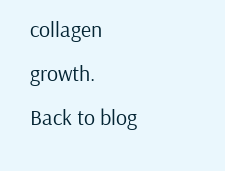collagen growth.
Back to blog